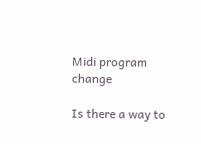Midi program change

Is there a way to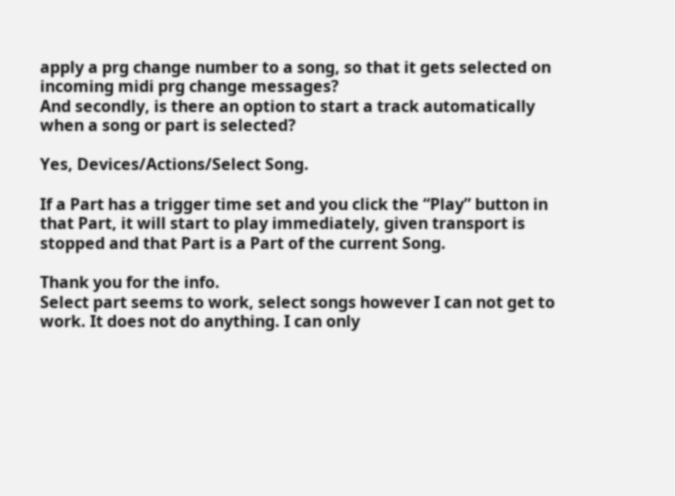apply a prg change number to a song, so that it gets selected on incoming midi prg change messages?
And secondly, is there an option to start a track automatically when a song or part is selected?

Yes, Devices/Actions/Select Song.

If a Part has a trigger time set and you click the “Play” button in that Part, it will start to play immediately, given transport is stopped and that Part is a Part of the current Song.

Thank you for the info.
Select part seems to work, select songs however I can not get to work. It does not do anything. I can only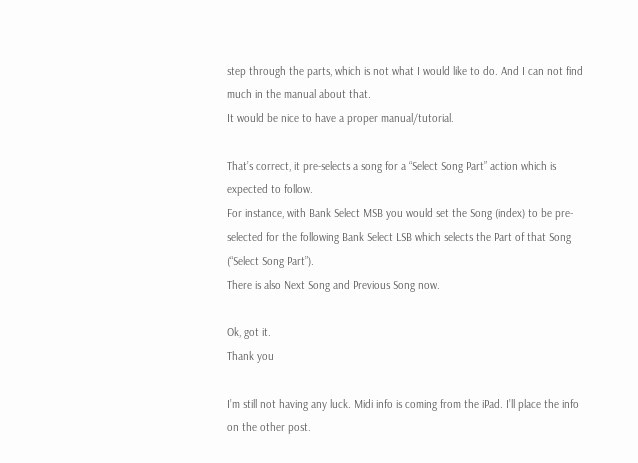step through the parts, which is not what I would like to do. And I can not find much in the manual about that.
It would be nice to have a proper manual/tutorial.

That’s correct, it pre-selects a song for a “Select Song Part” action which is expected to follow.
For instance, with Bank Select MSB you would set the Song (index) to be pre-selected for the following Bank Select LSB which selects the Part of that Song (“Select Song Part”).
There is also Next Song and Previous Song now.

Ok, got it.
Thank you

I’m still not having any luck. Midi info is coming from the iPad. I’ll place the info on the other post.